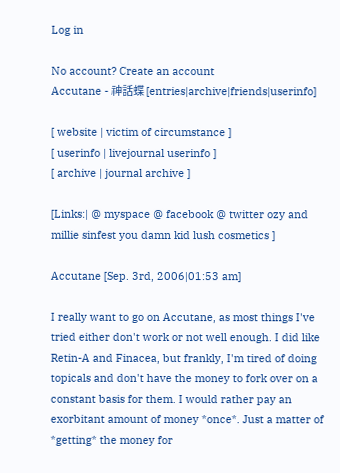Log in

No account? Create an account
Accutane - 神話蝶 [entries|archive|friends|userinfo]

[ website | victim of circumstance ]
[ userinfo | livejournal userinfo ]
[ archive | journal archive ]

[Links:| @ myspace @ facebook @ twitter ozy and millie sinfest you damn kid lush cosmetics ]

Accutane [Sep. 3rd, 2006|01:53 am]

I really want to go on Accutane, as most things I've tried either don't work or not well enough. I did like Retin-A and Finacea, but frankly, I'm tired of doing topicals and don't have the money to fork over on a constant basis for them. I would rather pay an exorbitant amount of money *once*. Just a matter of *getting* the money for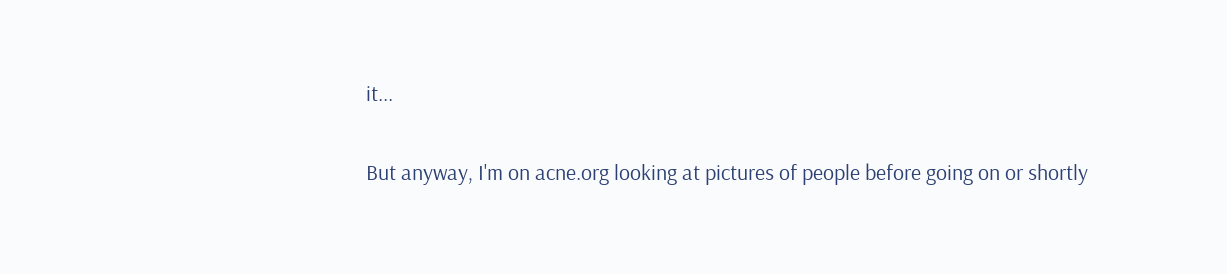it...

But anyway, I'm on acne.org looking at pictures of people before going on or shortly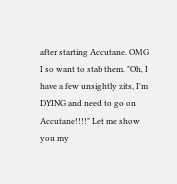after starting Accutane. OMG I so want to stab them. "Oh, I have a few unsightly zits, I'm DYING and need to go on Accutane!!!!" Let me show you my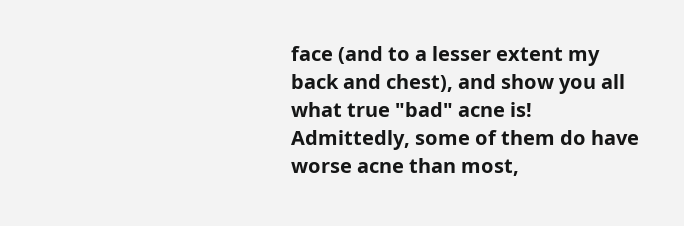face (and to a lesser extent my back and chest), and show you all what true "bad" acne is! Admittedly, some of them do have worse acne than most,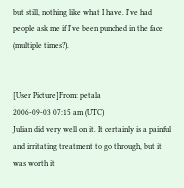but still, nothing like what I have. I've had people ask me if I've been punched in the face (multiple times?).


[User Picture]From: petala
2006-09-03 07:15 am (UTC)
Julian did very well on it. It certainly is a painful and irritating treatment to go through, but it was worth it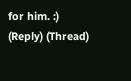for him. :)
(Reply) (Thread)